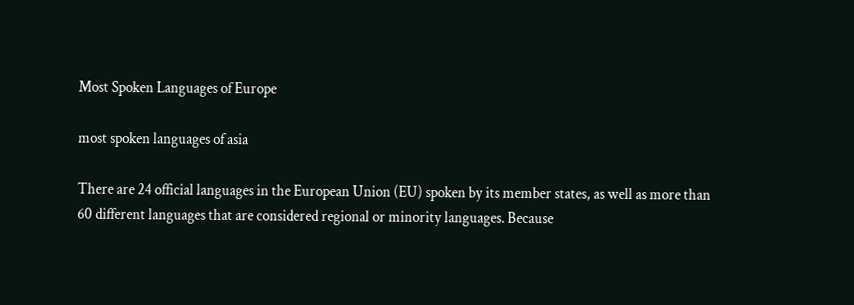Most Spoken Languages of Europe

most spoken languages of asia

There are 24 official languages in the European Union (EU) spoken by its member states, as well as more than 60 different languages that are considered regional or minority languages. Because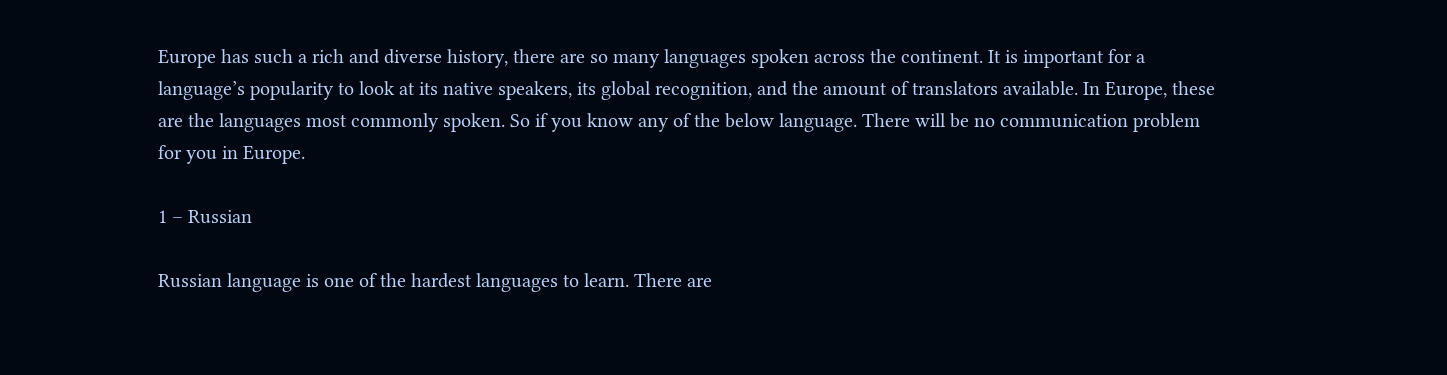Europe has such a rich and diverse history, there are so many languages spoken across the continent. It is important for a language’s popularity to look at its native speakers, its global recognition, and the amount of translators available. In Europe, these are the languages most commonly spoken. So if you know any of the below language. There will be no communication problem for you in Europe.

1 – Russian

Russian language is one of the hardest languages to learn. There are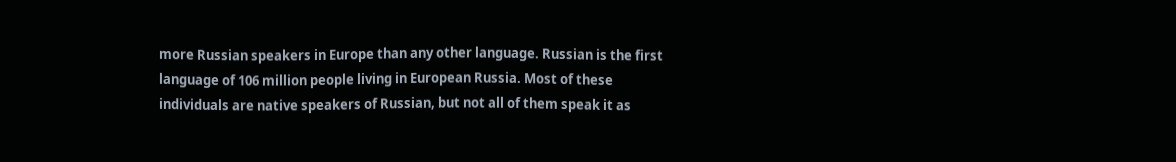more Russian speakers in Europe than any other language. Russian is the first language of 106 million people living in European Russia. Most of these individuals are native speakers of Russian, but not all of them speak it as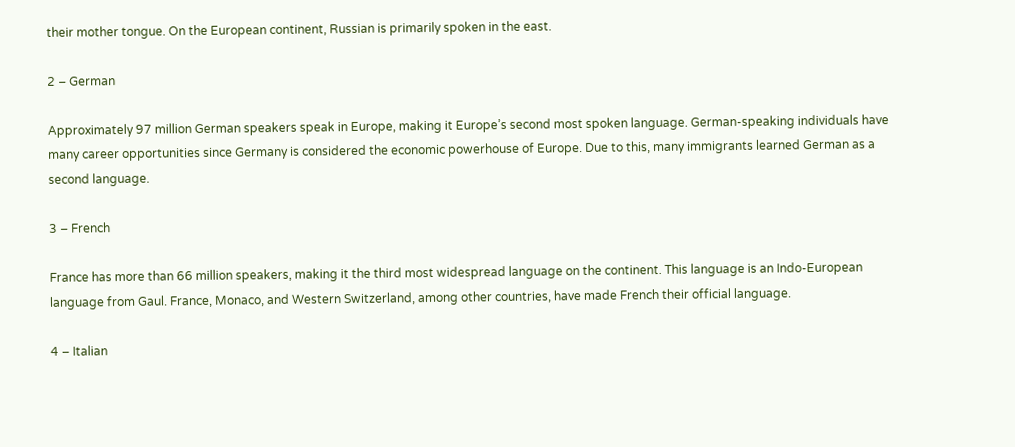their mother tongue. On the European continent, Russian is primarily spoken in the east.

2 – German

Approximately 97 million German speakers speak in Europe, making it Europe’s second most spoken language. German-speaking individuals have many career opportunities since Germany is considered the economic powerhouse of Europe. Due to this, many immigrants learned German as a second language.

3 – French

France has more than 66 million speakers, making it the third most widespread language on the continent. This language is an Indo-European language from Gaul. France, Monaco, and Western Switzerland, among other countries, have made French their official language.

4 – Italian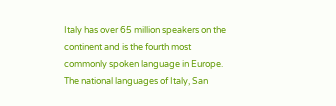Italy has over 65 million speakers on the continent and is the fourth most commonly spoken language in Europe. The national languages of Italy, San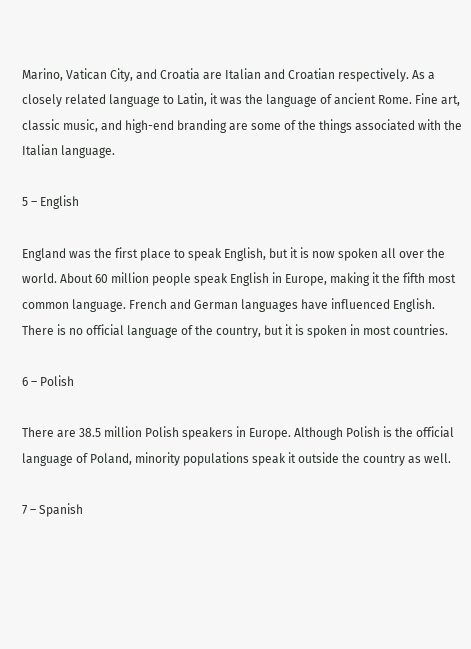Marino, Vatican City, and Croatia are Italian and Croatian respectively. As a closely related language to Latin, it was the language of ancient Rome. Fine art, classic music, and high-end branding are some of the things associated with the Italian language.

5 – English

England was the first place to speak English, but it is now spoken all over the world. About 60 million people speak English in Europe, making it the fifth most common language. French and German languages have influenced English. There is no official language of the country, but it is spoken in most countries.

6 – Polish

There are 38.5 million Polish speakers in Europe. Although Polish is the official language of Poland, minority populations speak it outside the country as well.

7 – Spanish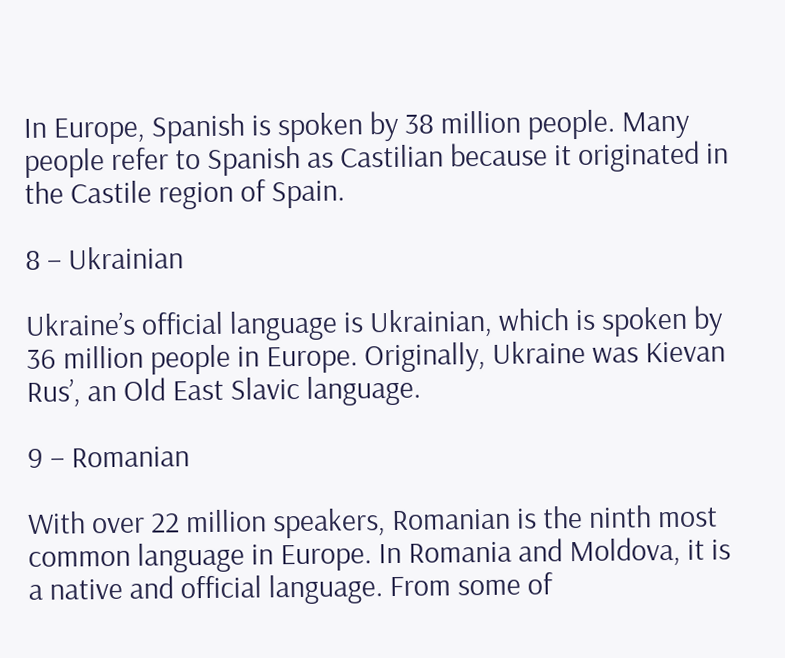In Europe, Spanish is spoken by 38 million people. Many people refer to Spanish as Castilian because it originated in the Castile region of Spain.

8 – Ukrainian

Ukraine’s official language is Ukrainian, which is spoken by 36 million people in Europe. Originally, Ukraine was Kievan Rus’, an Old East Slavic language.

9 – Romanian

With over 22 million speakers, Romanian is the ninth most common language in Europe. In Romania and Moldova, it is a native and official language. From some of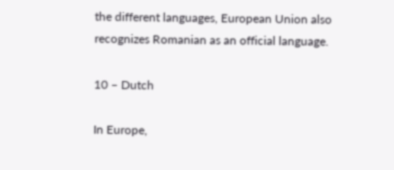the different languages, European Union also recognizes Romanian as an official language.

10 – Dutch

In Europe,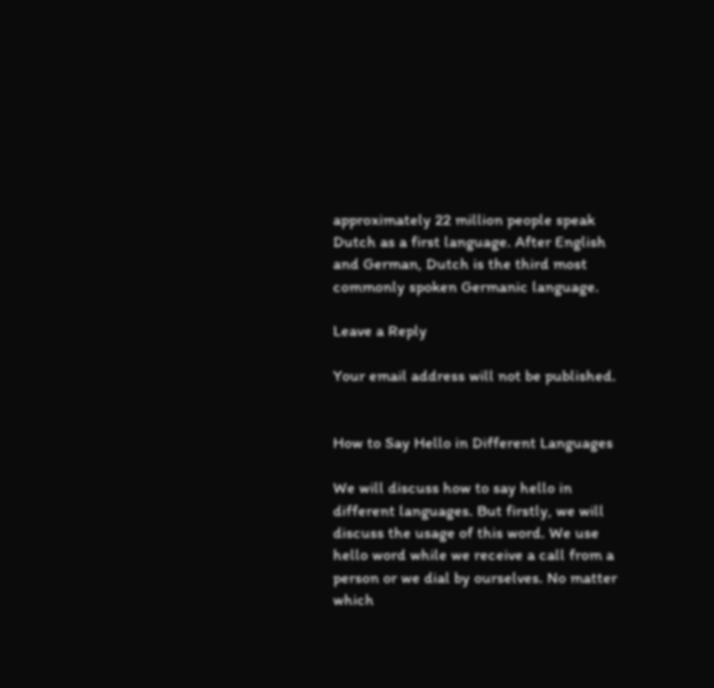approximately 22 million people speak Dutch as a first language. After English and German, Dutch is the third most commonly spoken Germanic language.

Leave a Reply

Your email address will not be published.


How to Say Hello in Different Languages

We will discuss how to say hello in different languages. But firstly, we will discuss the usage of this word. We use hello word while we receive a call from a person or we dial by ourselves. No matter which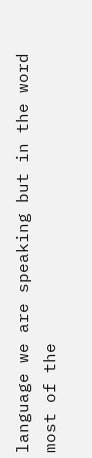language we are speaking but in the word most of the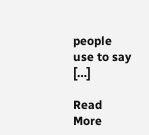people use to say […]

Read More